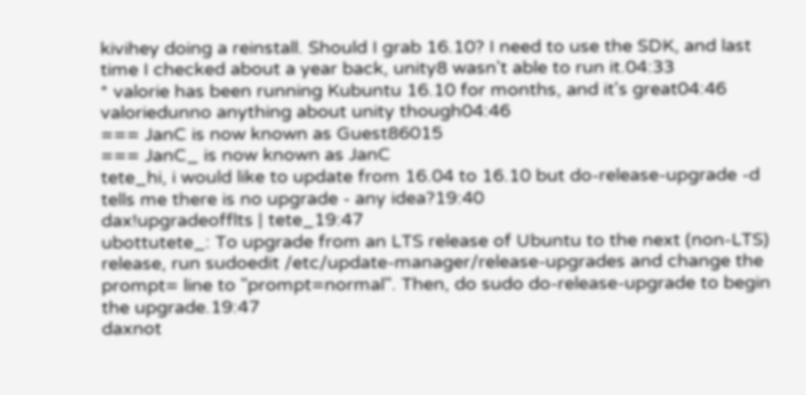kivihey doing a reinstall. Should I grab 16.10? I need to use the SDK, and last time I checked about a year back, unity8 wasn't able to run it.04:33
* valorie has been running Kubuntu 16.10 for months, and it's great04:46
valoriedunno anything about unity though04:46
=== JanC is now known as Guest86015
=== JanC_ is now known as JanC
tete_hi, i would like to update from 16.04 to 16.10 but do-release-upgrade -d tells me there is no upgrade - any idea?19:40
dax!upgradeofflts | tete_19:47
ubottutete_: To upgrade from an LTS release of Ubuntu to the next (non-LTS) release, run sudoedit /etc/update-manager/release-upgrades and change the prompt= line to "prompt=normal". Then, do sudo do-release-upgrade to begin the upgrade.19:47
daxnot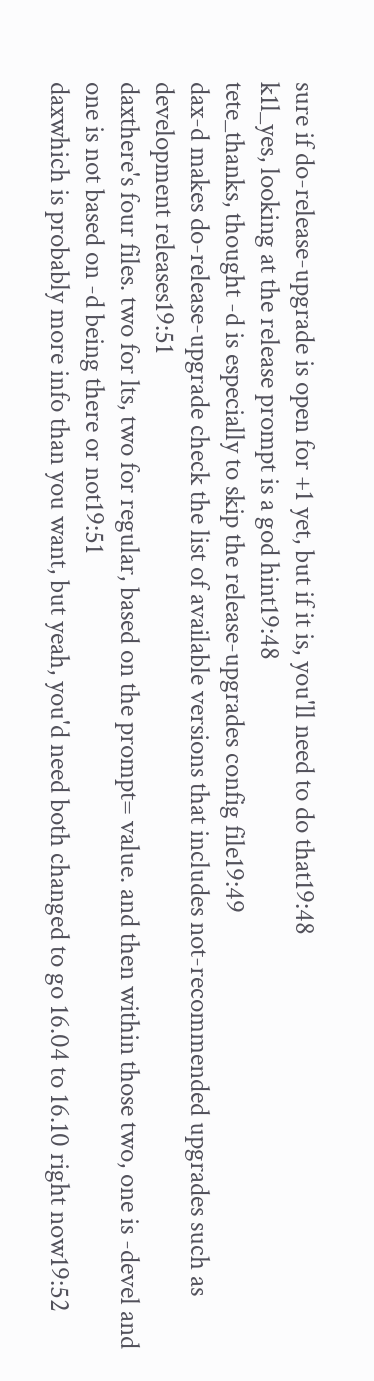sure if do-release-upgrade is open for +1 yet, but if it is, you'll need to do that19:48
k1l_yes, looking at the release prompt is a god hint19:48
tete_thanks, thought -d is especially to skip the release-upgrades config file19:49
dax-d makes do-release-upgrade check the list of available versions that includes not-recommended upgrades such as development releases19:51
daxthere's four files. two for lts, two for regular, based on the prompt= value. and then within those two, one is -devel and one is not based on -d being there or not19:51
daxwhich is probably more info than you want, but yeah, you'd need both changed to go 16.04 to 16.10 right now19:52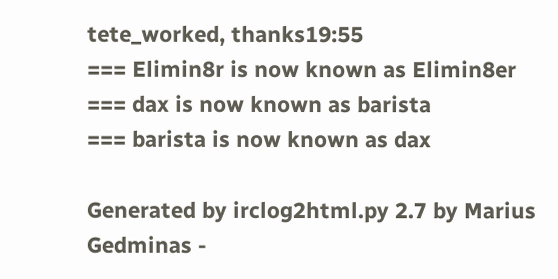tete_worked, thanks19:55
=== Elimin8r is now known as Elimin8er
=== dax is now known as barista
=== barista is now known as dax

Generated by irclog2html.py 2.7 by Marius Gedminas -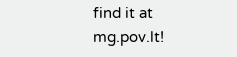find it at mg.pov.lt!